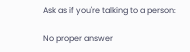Ask as if you're talking to a person:

No proper answer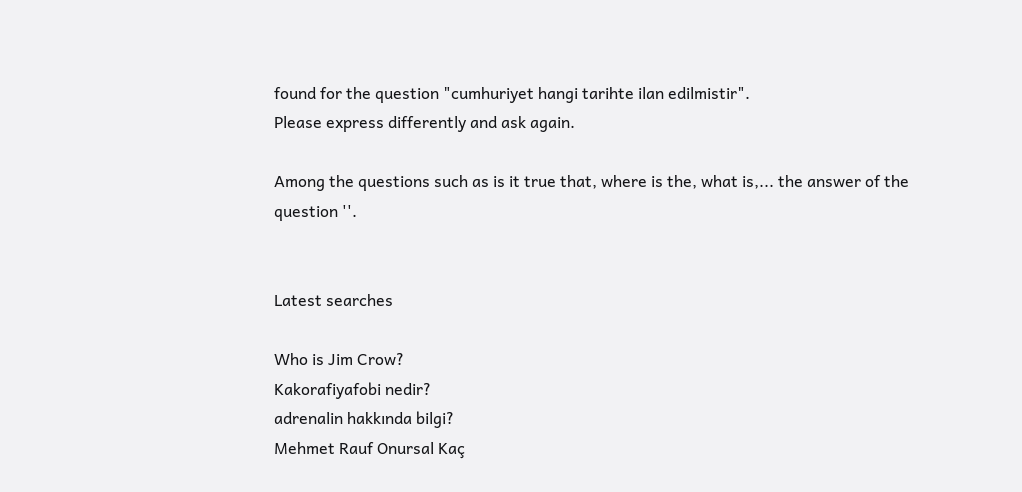found for the question "cumhuriyet hangi tarihte ilan edilmistir".
Please express differently and ask again.

Among the questions such as is it true that, where is the, what is,... the answer of the question ''.


Latest searches

Who is Jim Crow?
Kakorafiyafobi nedir?
adrenalin hakkında bilgi?
Mehmet Rauf Onursal Kaç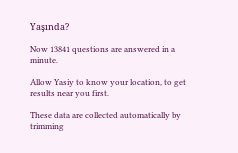Yaşında?

Now 13841 questions are answered in a minute.

Allow Yasiy to know your location, to get results near you first.

These data are collected automatically by trimming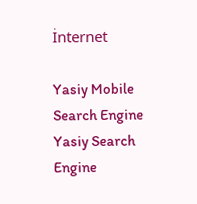İnternet

Yasiy Mobile Search Engine
Yasiy Search Engine